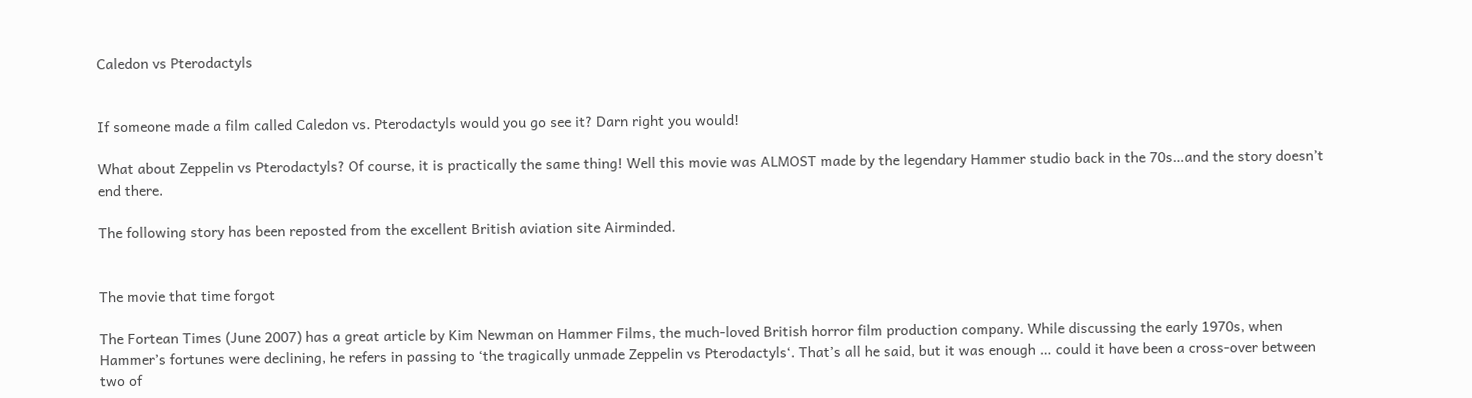Caledon vs Pterodactyls


If someone made a film called Caledon vs. Pterodactyls would you go see it? Darn right you would!

What about Zeppelin vs Pterodactyls? Of course, it is practically the same thing! Well this movie was ALMOST made by the legendary Hammer studio back in the 70s…and the story doesn’t end there.

The following story has been reposted from the excellent British aviation site Airminded.


The movie that time forgot

The Fortean Times (June 2007) has a great article by Kim Newman on Hammer Films, the much-loved British horror film production company. While discussing the early 1970s, when Hammer’s fortunes were declining, he refers in passing to ‘the tragically unmade Zeppelin vs Pterodactyls‘. That’s all he said, but it was enough … could it have been a cross-over between two of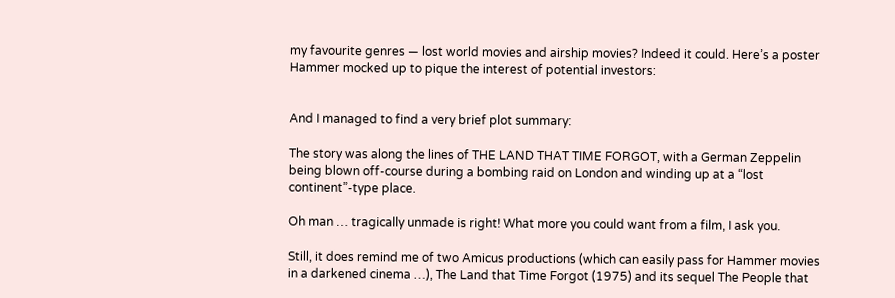my favourite genres — lost world movies and airship movies? Indeed it could. Here’s a poster Hammer mocked up to pique the interest of potential investors:


And I managed to find a very brief plot summary:

The story was along the lines of THE LAND THAT TIME FORGOT, with a German Zeppelin being blown off-course during a bombing raid on London and winding up at a “lost continent”-type place.

Oh man … tragically unmade is right! What more you could want from a film, I ask you.

Still, it does remind me of two Amicus productions (which can easily pass for Hammer movies in a darkened cinema …), The Land that Time Forgot (1975) and its sequel The People that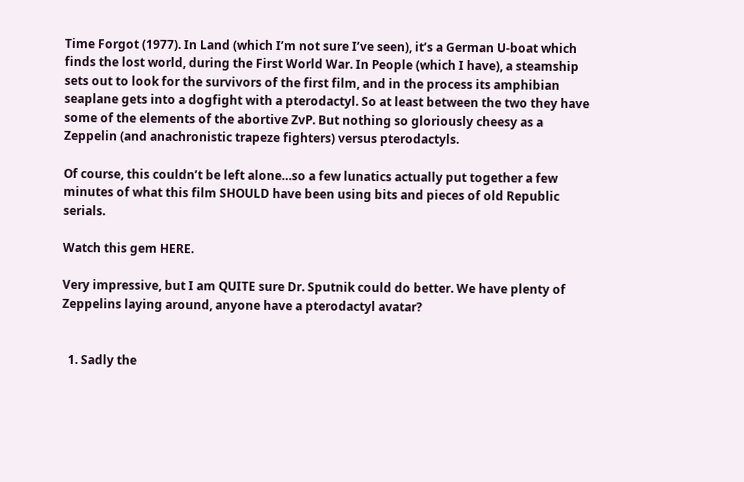Time Forgot (1977). In Land (which I’m not sure I’ve seen), it’s a German U-boat which finds the lost world, during the First World War. In People (which I have), a steamship sets out to look for the survivors of the first film, and in the process its amphibian seaplane gets into a dogfight with a pterodactyl. So at least between the two they have some of the elements of the abortive ZvP. But nothing so gloriously cheesy as a Zeppelin (and anachronistic trapeze fighters) versus pterodactyls.

Of course, this couldn’t be left alone…so a few lunatics actually put together a few minutes of what this film SHOULD have been using bits and pieces of old Republic serials.

Watch this gem HERE.

Very impressive, but I am QUITE sure Dr. Sputnik could do better. We have plenty of Zeppelins laying around, anyone have a pterodactyl avatar?


  1. Sadly the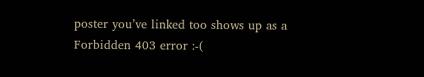poster you’ve linked too shows up as a Forbidden 403 error :-(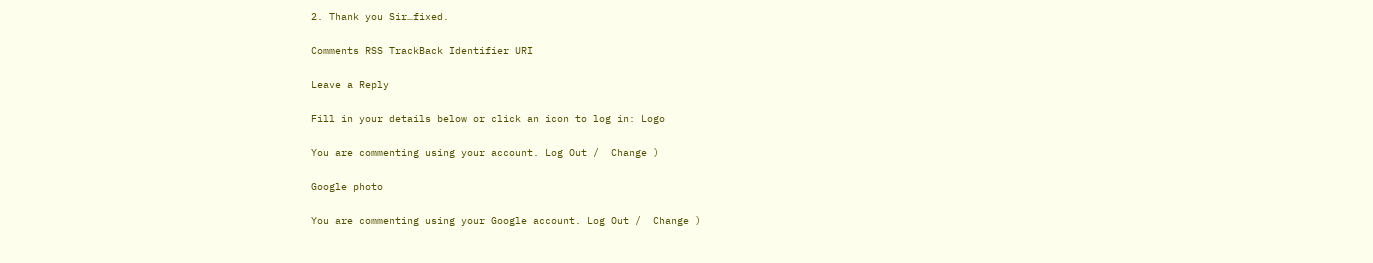2. Thank you Sir…fixed.

Comments RSS TrackBack Identifier URI

Leave a Reply

Fill in your details below or click an icon to log in: Logo

You are commenting using your account. Log Out /  Change )

Google photo

You are commenting using your Google account. Log Out /  Change )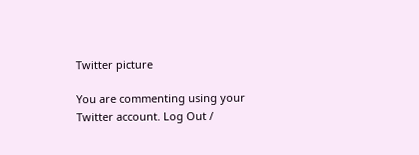Twitter picture

You are commenting using your Twitter account. Log Out /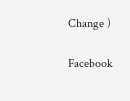Change )

Facebook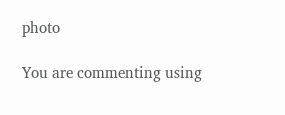photo

You are commenting using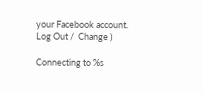your Facebook account. Log Out /  Change )

Connecting to %s